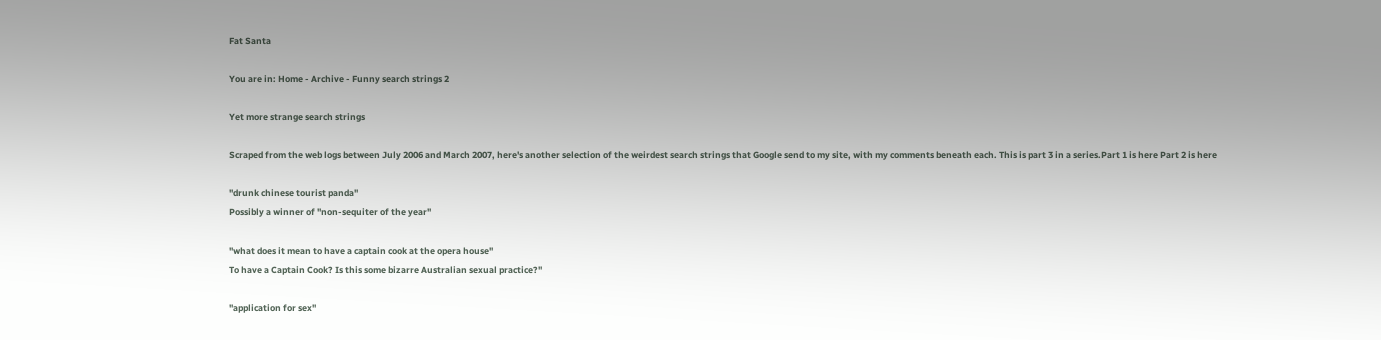Fat Santa

You are in: Home - Archive - Funny search strings 2

Yet more strange search strings

Scraped from the web logs between July 2006 and March 2007, here's another selection of the weirdest search strings that Google send to my site, with my comments beneath each. This is part 3 in a series.Part 1 is here Part 2 is here

"drunk chinese tourist panda"
Possibly a winner of "non-sequiter of the year"

"what does it mean to have a captain cook at the opera house"
To have a Captain Cook? Is this some bizarre Australian sexual practice?"

"application for sex"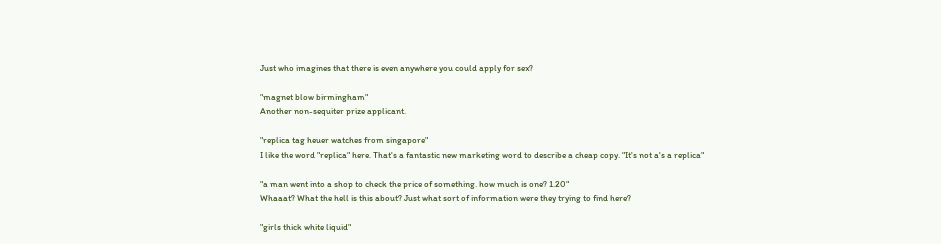Just who imagines that there is even anywhere you could apply for sex?

"magnet blow birmingham"
Another non-sequiter prize applicant.

"replica tag heuer watches from singapore"
I like the word "replica" here. That's a fantastic new marketing word to describe a cheap copy. "It's not a's a replica"

"a man went into a shop to check the price of something. how much is one? 1.20"
Whaaat? What the hell is this about? Just what sort of information were they trying to find here?

"girls thick white liquid"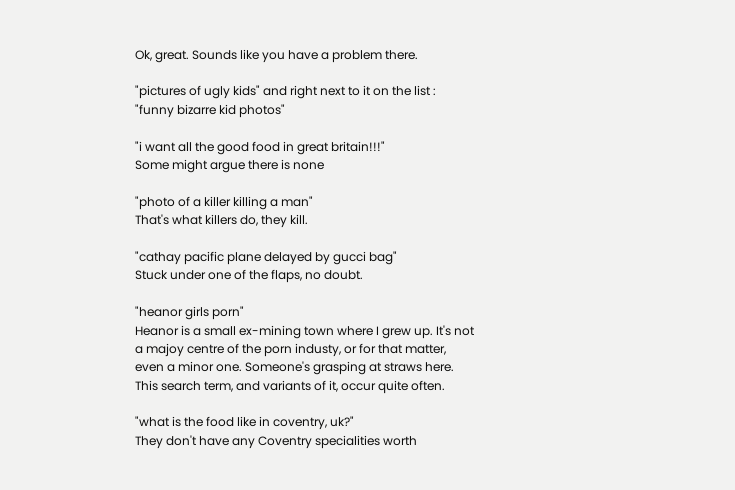Ok, great. Sounds like you have a problem there.

"pictures of ugly kids" and right next to it on the list : "funny bizarre kid photos"

"i want all the good food in great britain!!!"
Some might argue there is none

"photo of a killer killing a man"
That's what killers do, they kill.

"cathay pacific plane delayed by gucci bag"
Stuck under one of the flaps, no doubt.

"heanor girls porn"
Heanor is a small ex-mining town where I grew up. It's not a majoy centre of the porn industy, or for that matter, even a minor one. Someone's grasping at straws here. This search term, and variants of it, occur quite often.

"what is the food like in coventry, uk?"
They don't have any Coventry specialities worth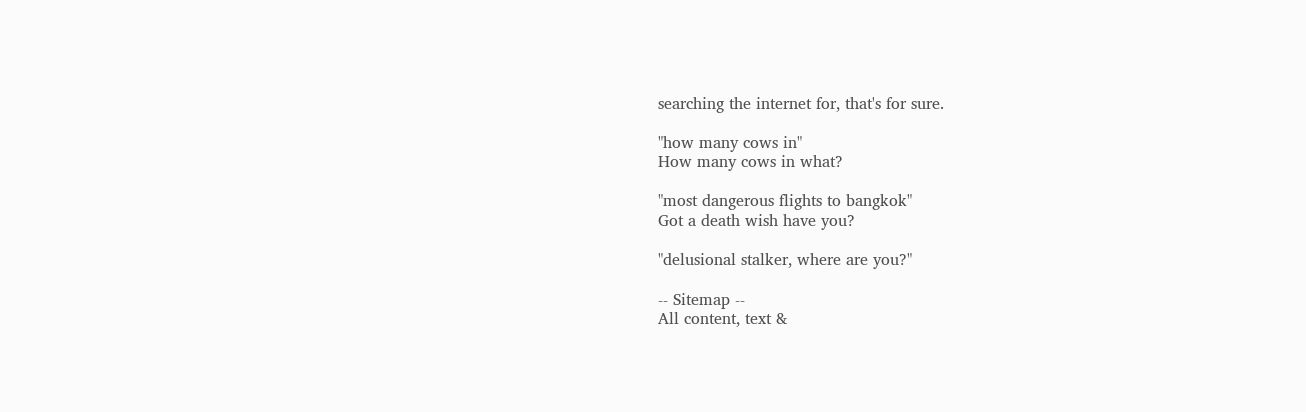searching the internet for, that's for sure.

"how many cows in"
How many cows in what?

"most dangerous flights to bangkok"
Got a death wish have you?

"delusional stalker, where are you?"

-- Sitemap --
All content, text &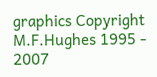graphics Copyright M.F.Hughes 1995 - 2007